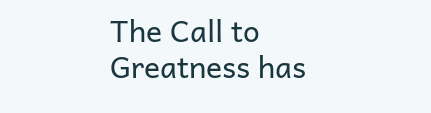The Call to Greatness has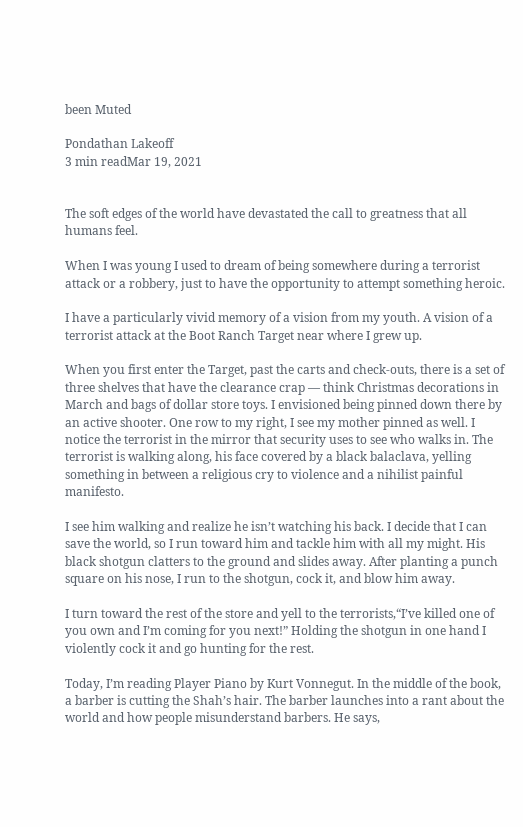been Muted

Pondathan Lakeoff
3 min readMar 19, 2021


The soft edges of the world have devastated the call to greatness that all humans feel.

When I was young I used to dream of being somewhere during a terrorist attack or a robbery, just to have the opportunity to attempt something heroic.

I have a particularly vivid memory of a vision from my youth. A vision of a terrorist attack at the Boot Ranch Target near where I grew up.

When you first enter the Target, past the carts and check-outs, there is a set of three shelves that have the clearance crap — think Christmas decorations in March and bags of dollar store toys. I envisioned being pinned down there by an active shooter. One row to my right, I see my mother pinned as well. I notice the terrorist in the mirror that security uses to see who walks in. The terrorist is walking along, his face covered by a black balaclava, yelling something in between a religious cry to violence and a nihilist painful manifesto.

I see him walking and realize he isn’t watching his back. I decide that I can save the world, so I run toward him and tackle him with all my might. His black shotgun clatters to the ground and slides away. After planting a punch square on his nose, I run to the shotgun, cock it, and blow him away.

I turn toward the rest of the store and yell to the terrorists,“I’ve killed one of you own and I’m coming for you next!” Holding the shotgun in one hand I violently cock it and go hunting for the rest.

Today, I’m reading Player Piano by Kurt Vonnegut. In the middle of the book, a barber is cutting the Shah’s hair. The barber launches into a rant about the world and how people misunderstand barbers. He says,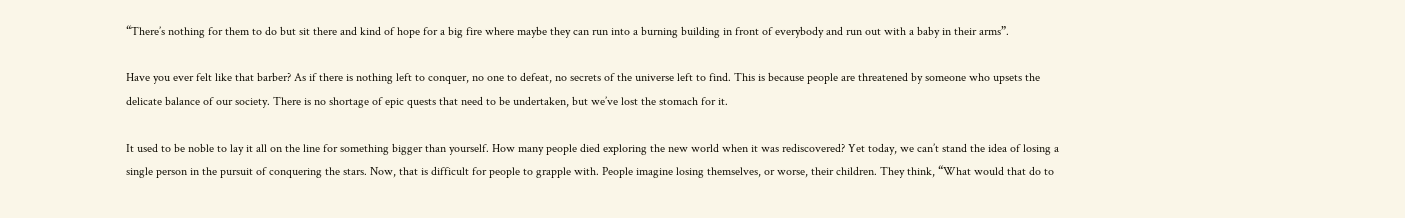“There’s nothing for them to do but sit there and kind of hope for a big fire where maybe they can run into a burning building in front of everybody and run out with a baby in their arms”.

Have you ever felt like that barber? As if there is nothing left to conquer, no one to defeat, no secrets of the universe left to find. This is because people are threatened by someone who upsets the delicate balance of our society. There is no shortage of epic quests that need to be undertaken, but we’ve lost the stomach for it.

It used to be noble to lay it all on the line for something bigger than yourself. How many people died exploring the new world when it was rediscovered? Yet today, we can’t stand the idea of losing a single person in the pursuit of conquering the stars. Now, that is difficult for people to grapple with. People imagine losing themselves, or worse, their children. They think, “What would that do to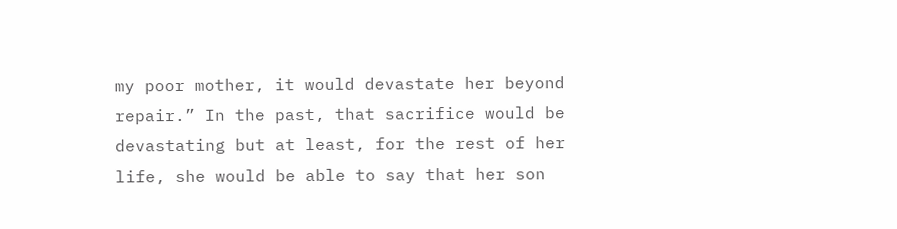my poor mother, it would devastate her beyond repair.” In the past, that sacrifice would be devastating but at least, for the rest of her life, she would be able to say that her son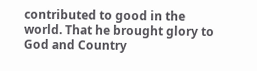contributed to good in the world. That he brought glory to God and Country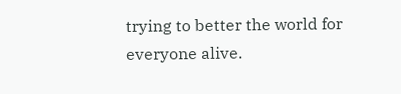trying to better the world for everyone alive.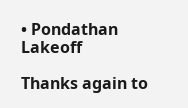• Pondathan Lakeoff

Thanks again to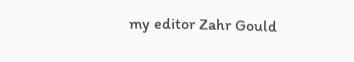my editor Zahr Gould